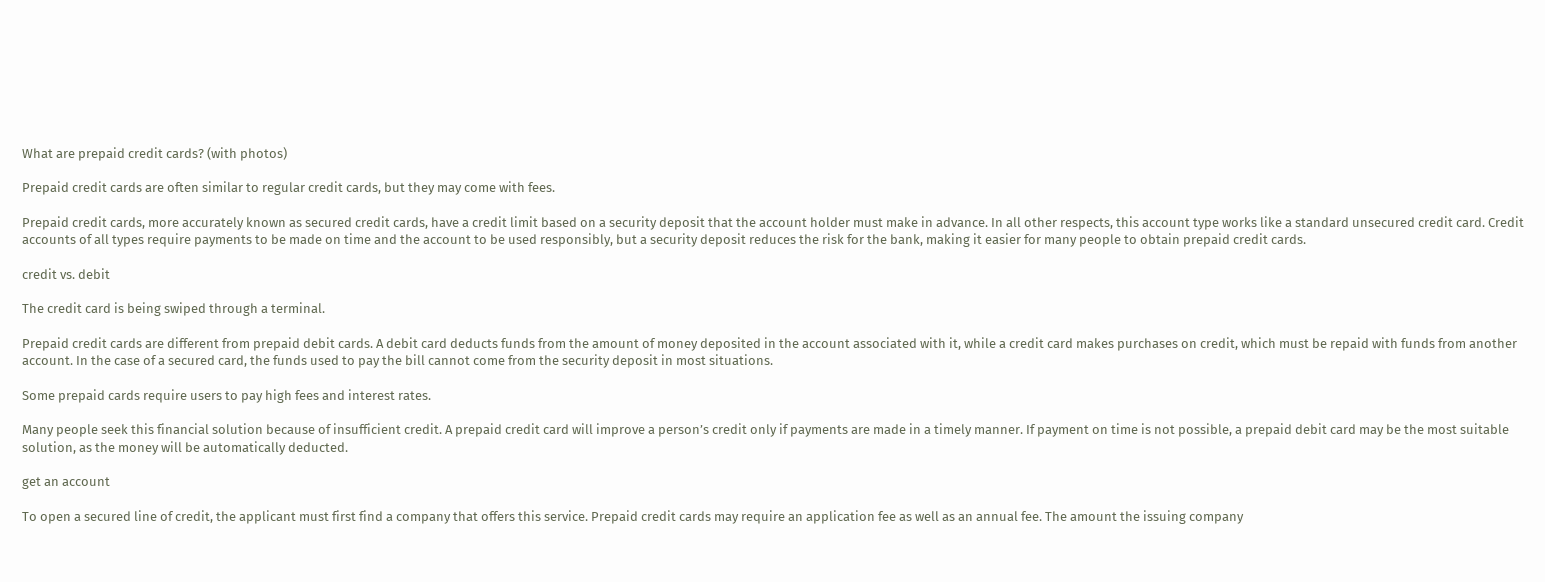What are prepaid credit cards? (with photos)

Prepaid credit cards are often similar to regular credit cards, but they may come with fees.

Prepaid credit cards, more accurately known as secured credit cards, have a credit limit based on a security deposit that the account holder must make in advance. In all other respects, this account type works like a standard unsecured credit card. Credit accounts of all types require payments to be made on time and the account to be used responsibly, but a security deposit reduces the risk for the bank, making it easier for many people to obtain prepaid credit cards.

credit vs. debit

The credit card is being swiped through a terminal.

Prepaid credit cards are different from prepaid debit cards. A debit card deducts funds from the amount of money deposited in the account associated with it, while a credit card makes purchases on credit, which must be repaid with funds from another account. In the case of a secured card, the funds used to pay the bill cannot come from the security deposit in most situations.

Some prepaid cards require users to pay high fees and interest rates.

Many people seek this financial solution because of insufficient credit. A prepaid credit card will improve a person’s credit only if payments are made in a timely manner. If payment on time is not possible, a prepaid debit card may be the most suitable solution, as the money will be automatically deducted.

get an account

To open a secured line of credit, the applicant must first find a company that offers this service. Prepaid credit cards may require an application fee as well as an annual fee. The amount the issuing company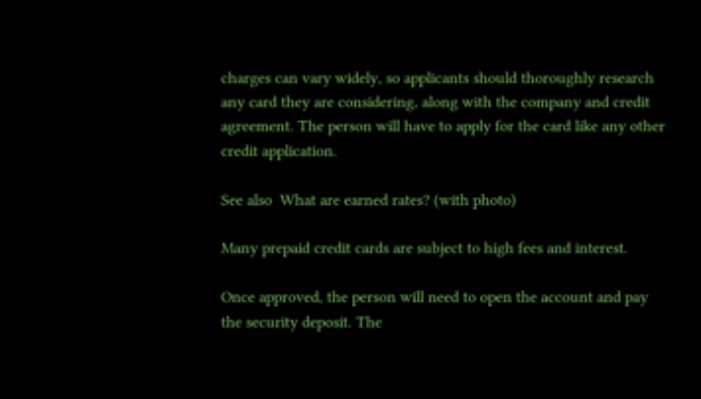charges can vary widely, so applicants should thoroughly research any card they are considering, along with the company and credit agreement. The person will have to apply for the card like any other credit application.

See also  What are earned rates? (with photo)

Many prepaid credit cards are subject to high fees and interest.

Once approved, the person will need to open the account and pay the security deposit. The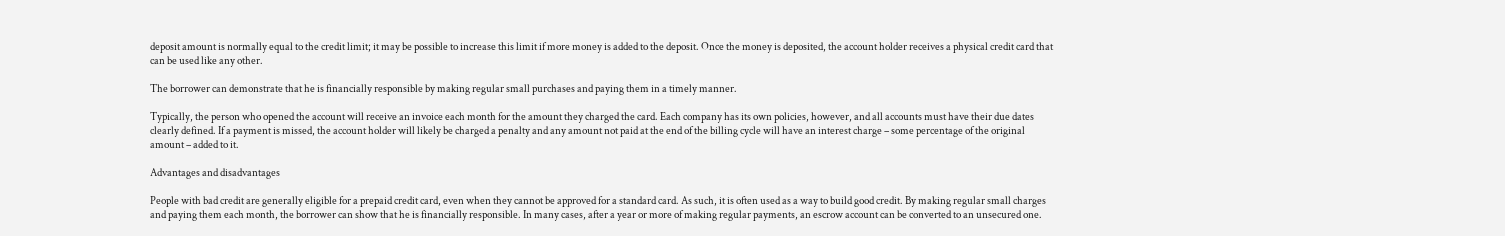deposit amount is normally equal to the credit limit; it may be possible to increase this limit if more money is added to the deposit. Once the money is deposited, the account holder receives a physical credit card that can be used like any other.

The borrower can demonstrate that he is financially responsible by making regular small purchases and paying them in a timely manner.

Typically, the person who opened the account will receive an invoice each month for the amount they charged the card. Each company has its own policies, however, and all accounts must have their due dates clearly defined. If a payment is missed, the account holder will likely be charged a penalty and any amount not paid at the end of the billing cycle will have an interest charge – some percentage of the original amount – added to it.

Advantages and disadvantages

People with bad credit are generally eligible for a prepaid credit card, even when they cannot be approved for a standard card. As such, it is often used as a way to build good credit. By making regular small charges and paying them each month, the borrower can show that he is financially responsible. In many cases, after a year or more of making regular payments, an escrow account can be converted to an unsecured one.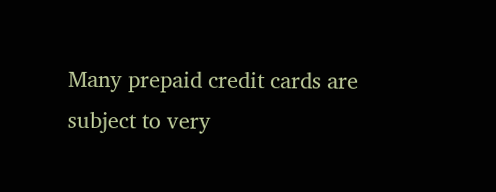Many prepaid credit cards are subject to very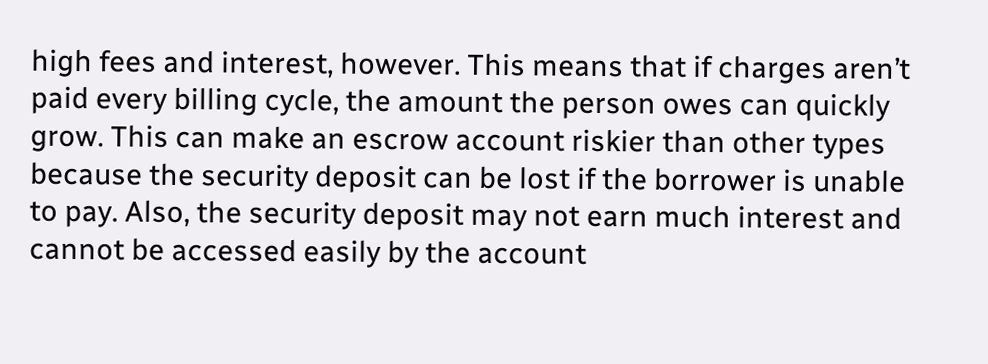high fees and interest, however. This means that if charges aren’t paid every billing cycle, the amount the person owes can quickly grow. This can make an escrow account riskier than other types because the security deposit can be lost if the borrower is unable to pay. Also, the security deposit may not earn much interest and cannot be accessed easily by the account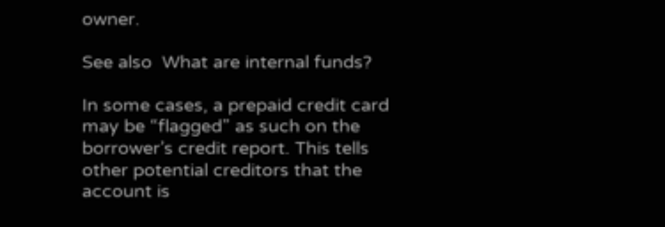owner.

See also  What are internal funds?

In some cases, a prepaid credit card may be “flagged” as such on the borrower’s credit report. This tells other potential creditors that the account is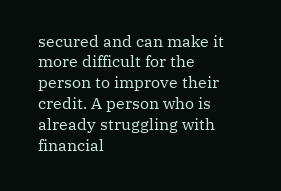secured and can make it more difficult for the person to improve their credit. A person who is already struggling with financial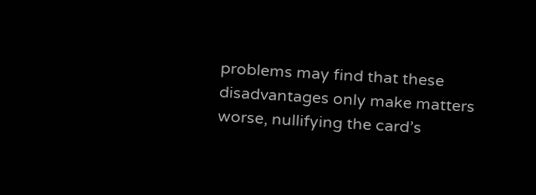problems may find that these disadvantages only make matters worse, nullifying the card’s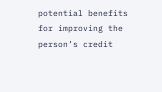potential benefits for improving the person’s credit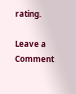rating.

Leave a Comment